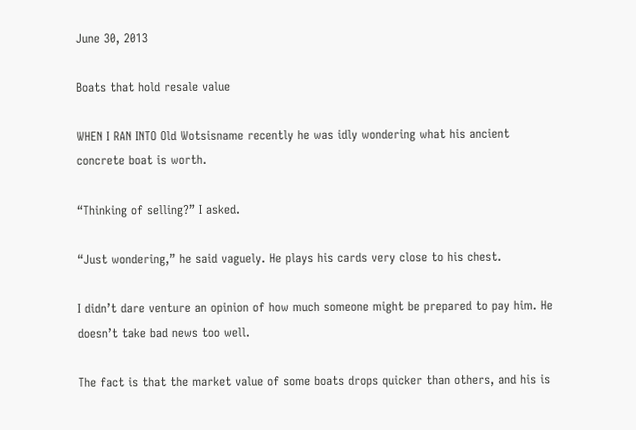June 30, 2013

Boats that hold resale value

WHEN I RAN INTO Old Wotsisname recently he was idly wondering what his ancient concrete boat is worth.

“Thinking of selling?” I asked.

“Just wondering,” he said vaguely. He plays his cards very close to his chest.

I didn’t dare venture an opinion of how much someone might be prepared to pay him. He doesn’t take bad news too well.

The fact is that the market value of some boats drops quicker than others, and his is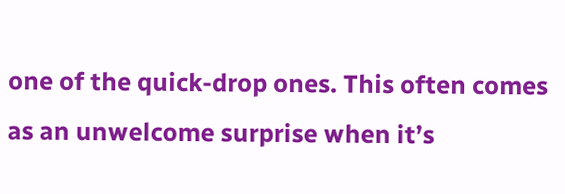one of the quick-drop ones. This often comes as an unwelcome surprise when it’s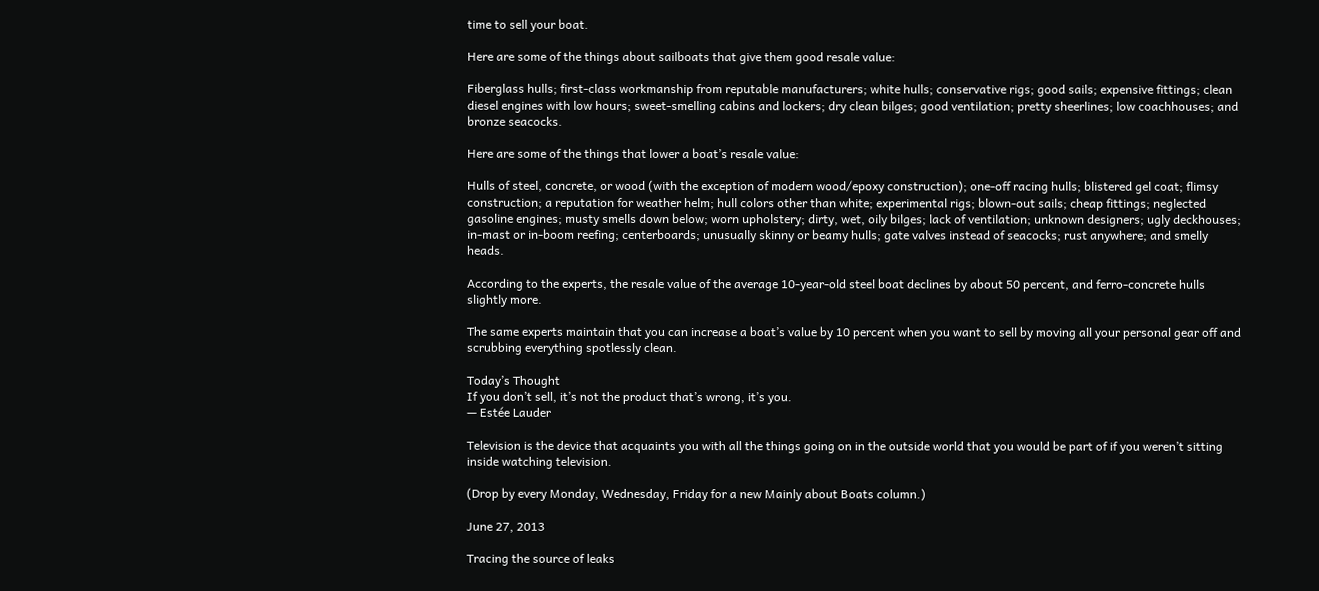time to sell your boat.

Here are some of the things about sailboats that give them good resale value:

Fiberglass hulls; first-class workmanship from reputable manufacturers; white hulls; conservative rigs; good sails; expensive fittings; clean diesel engines with low hours; sweet-smelling cabins and lockers; dry clean bilges; good ventilation; pretty sheerlines; low coachhouses; and bronze seacocks.

Here are some of the things that lower a boat’s resale value:

Hulls of steel, concrete, or wood (with the exception of modern wood/epoxy construction); one-off racing hulls; blistered gel coat; flimsy construction; a reputation for weather helm; hull colors other than white; experimental rigs; blown-out sails; cheap fittings; neglected gasoline engines; musty smells down below; worn upholstery; dirty, wet, oily bilges; lack of ventilation; unknown designers; ugly deckhouses; in-mast or in-boom reefing; centerboards; unusually skinny or beamy hulls; gate valves instead of seacocks; rust anywhere; and smelly heads.

According to the experts, the resale value of the average 10-year-old steel boat declines by about 50 percent, and ferro-concrete hulls slightly more.

The same experts maintain that you can increase a boat’s value by 10 percent when you want to sell by moving all your personal gear off and scrubbing everything spotlessly clean.

Today’s Thought
If you don’t sell, it’s not the product that’s wrong, it’s you.
— Estée Lauder

Television is the device that acquaints you with all the things going on in the outside world that you would be part of if you weren’t sitting inside watching television.

(Drop by every Monday, Wednesday, Friday for a new Mainly about Boats column.)

June 27, 2013

Tracing the source of leaks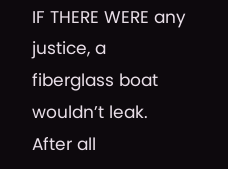IF THERE WERE any justice, a fiberglass boat wouldn’t leak. After all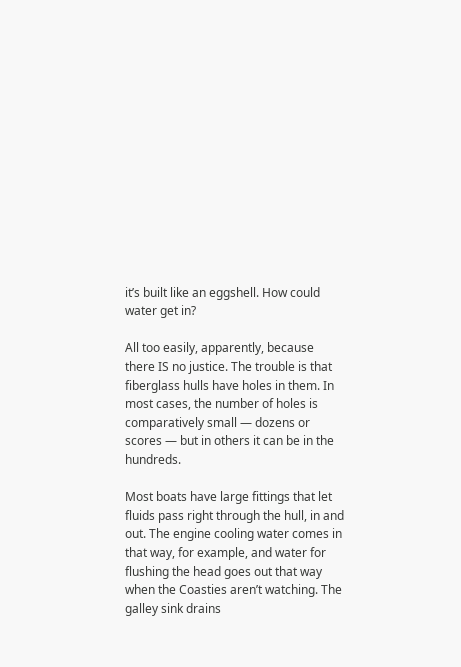it’s built like an eggshell. How could water get in?

All too easily, apparently, because there IS no justice. The trouble is that fiberglass hulls have holes in them. In most cases, the number of holes is comparatively small — dozens or scores — but in others it can be in the hundreds.

Most boats have large fittings that let fluids pass right through the hull, in and out. The engine cooling water comes in that way, for example, and water for flushing the head goes out that way when the Coasties aren’t watching. The galley sink drains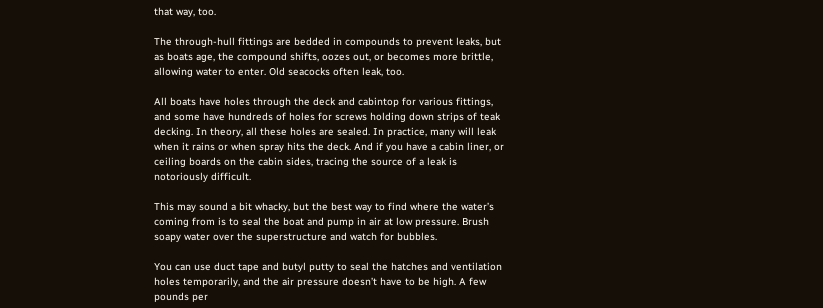that way, too.

The through-hull fittings are bedded in compounds to prevent leaks, but as boats age, the compound shifts, oozes out, or becomes more brittle, allowing water to enter. Old seacocks often leak, too.

All boats have holes through the deck and cabintop for various fittings, and some have hundreds of holes for screws holding down strips of teak decking. In theory, all these holes are sealed. In practice, many will leak when it rains or when spray hits the deck. And if you have a cabin liner, or ceiling boards on the cabin sides, tracing the source of a leak is notoriously difficult.

This may sound a bit whacky, but the best way to find where the water’s coming from is to seal the boat and pump in air at low pressure. Brush soapy water over the superstructure and watch for bubbles.

You can use duct tape and butyl putty to seal the hatches and ventilation holes temporarily, and the air pressure doesn’t have to be high. A few pounds per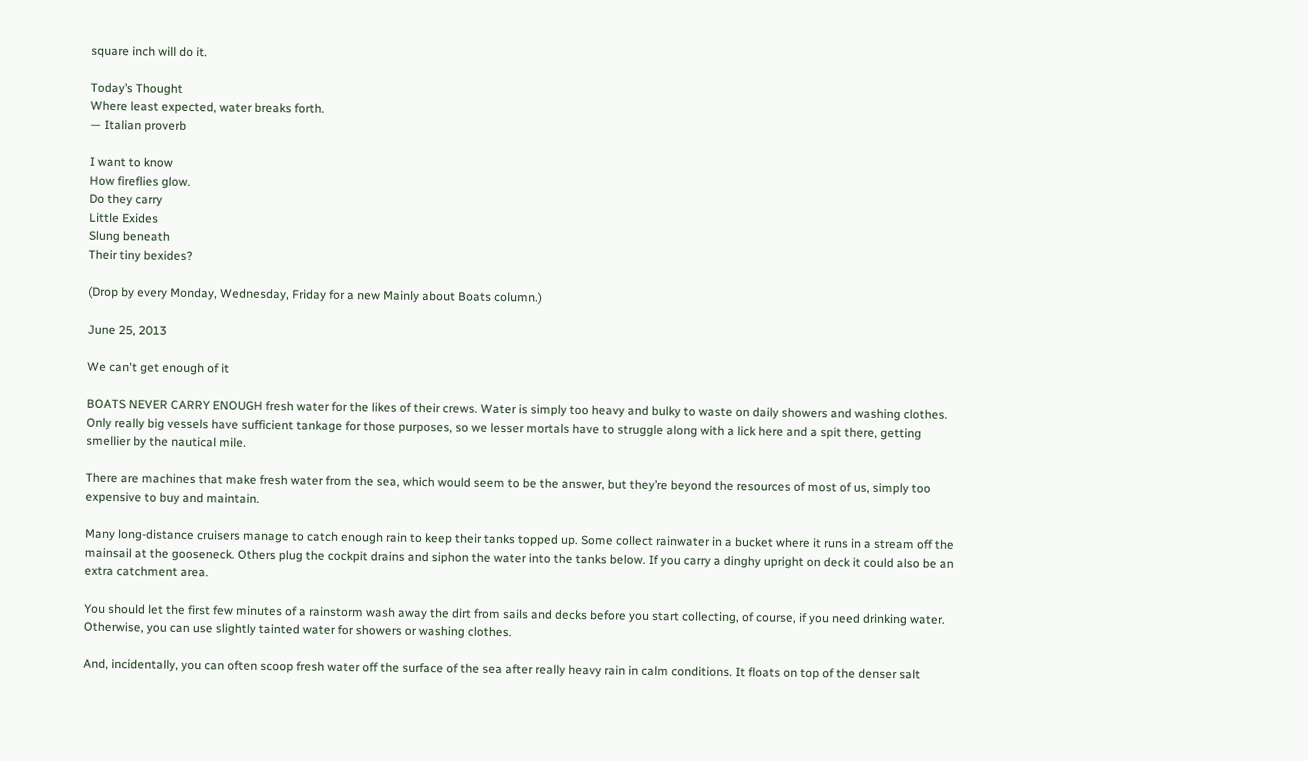square inch will do it.

Today’s Thought
Where least expected, water breaks forth.
— Italian proverb

I want to know
How fireflies glow.
Do they carry
Little Exides
Slung beneath
Their tiny bexides?

(Drop by every Monday, Wednesday, Friday for a new Mainly about Boats column.)

June 25, 2013

We can't get enough of it

BOATS NEVER CARRY ENOUGH fresh water for the likes of their crews. Water is simply too heavy and bulky to waste on daily showers and washing clothes. Only really big vessels have sufficient tankage for those purposes, so we lesser mortals have to struggle along with a lick here and a spit there, getting smellier by the nautical mile.

There are machines that make fresh water from the sea, which would seem to be the answer, but they’re beyond the resources of most of us, simply too expensive to buy and maintain.

Many long-distance cruisers manage to catch enough rain to keep their tanks topped up. Some collect rainwater in a bucket where it runs in a stream off the mainsail at the gooseneck. Others plug the cockpit drains and siphon the water into the tanks below. If you carry a dinghy upright on deck it could also be an extra catchment area.

You should let the first few minutes of a rainstorm wash away the dirt from sails and decks before you start collecting, of course, if you need drinking water. Otherwise, you can use slightly tainted water for showers or washing clothes.

And, incidentally, you can often scoop fresh water off the surface of the sea after really heavy rain in calm conditions. It floats on top of the denser salt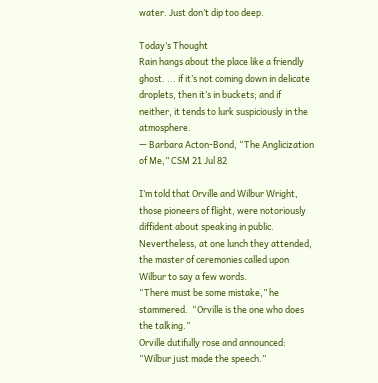water. Just don’t dip too deep.

Today’s Thought
Rain hangs about the place like a friendly ghost. ... if it’s not coming down in delicate droplets, then it’s in buckets; and if neither, it tends to lurk suspiciously in the atmosphere.
— Barbara Acton-Bond, “The Anglicization of Me,” CSM 21 Jul 82

I’m told that Orville and Wilbur Wright, those pioneers of flight, were notoriously diffident about speaking in public.
Nevertheless, at one lunch they attended, the master of ceremonies called upon Wilbur to say a few words.
“There must be some mistake,” he stammered.  “Orville is the one who does the talking.”
Orville dutifully rose and announced:  “Wilbur just made the speech.”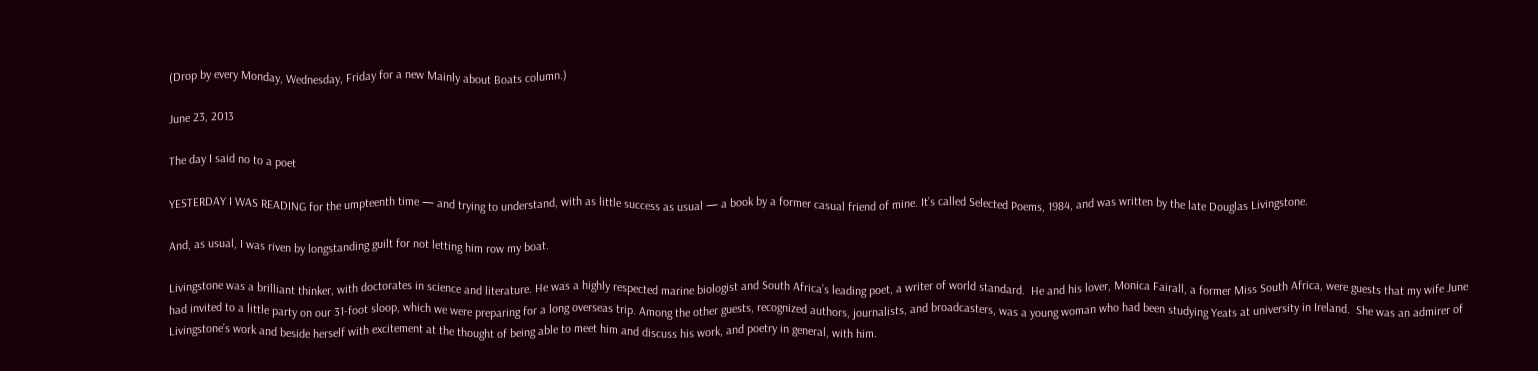(Drop by every Monday, Wednesday, Friday for a new Mainly about Boats column.)

June 23, 2013

The day I said no to a poet

YESTERDAY I WAS READING for the umpteenth time — and trying to understand, with as little success as usual — a book by a former casual friend of mine. It’s called Selected Poems, 1984, and was written by the late Douglas Livingstone.

And, as usual, I was riven by longstanding guilt for not letting him row my boat.

Livingstone was a brilliant thinker, with doctorates in science and literature. He was a highly respected marine biologist and South Africa’s leading poet, a writer of world standard.  He and his lover, Monica Fairall, a former Miss South Africa, were guests that my wife June had invited to a little party on our 31-foot sloop, which we were preparing for a long overseas trip. Among the other guests, recognized authors, journalists, and broadcasters, was a young woman who had been studying Yeats at university in Ireland.  She was an admirer of Livingstone’s work and beside herself with excitement at the thought of being able to meet him and discuss his work, and poetry in general, with him.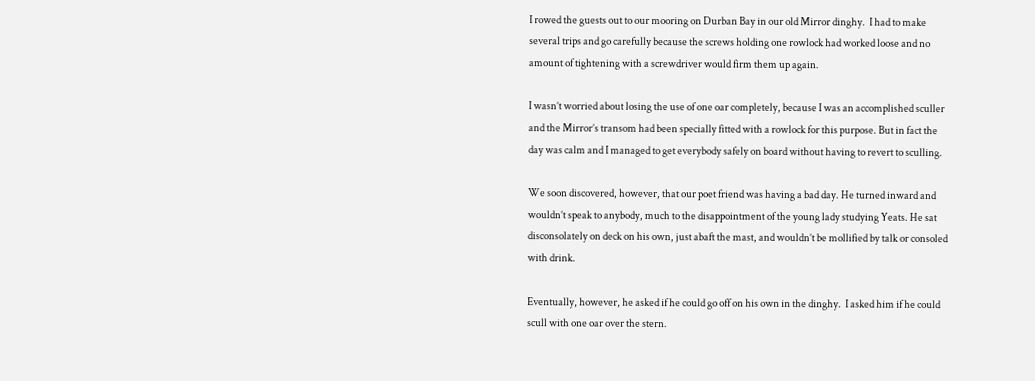I rowed the guests out to our mooring on Durban Bay in our old Mirror dinghy.  I had to make several trips and go carefully because the screws holding one rowlock had worked loose and no amount of tightening with a screwdriver would firm them up again.

I wasn’t worried about losing the use of one oar completely, because I was an accomplished sculler and the Mirror’s transom had been specially fitted with a rowlock for this purpose. But in fact the day was calm and I managed to get everybody safely on board without having to revert to sculling.

We soon discovered, however, that our poet friend was having a bad day. He turned inward and wouldn’t speak to anybody, much to the disappointment of the young lady studying Yeats. He sat disconsolately on deck on his own, just abaft the mast, and wouldn’t be mollified by talk or consoled with drink.

Eventually, however, he asked if he could go off on his own in the dinghy.  I asked him if he could scull with one oar over the stern.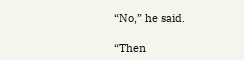“No,” he said.

“Then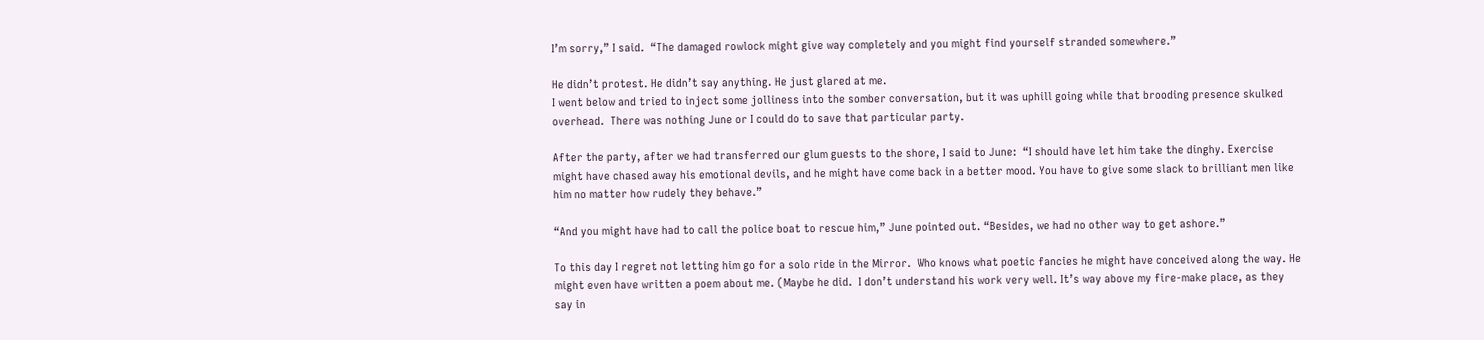I’m sorry,” I said.  “The damaged rowlock might give way completely and you might find yourself stranded somewhere.”

He didn’t protest. He didn’t say anything. He just glared at me.
I went below and tried to inject some jolliness into the somber conversation, but it was uphill going while that brooding presence skulked overhead.  There was nothing June or I could do to save that particular party.

After the party, after we had transferred our glum guests to the shore, I said to June:  “I should have let him take the dinghy. Exercise might have chased away his emotional devils, and he might have come back in a better mood. You have to give some slack to brilliant men like him no matter how rudely they behave.”

“And you might have had to call the police boat to rescue him,” June pointed out. “Besides, we had no other way to get ashore.”

To this day I regret not letting him go for a solo ride in the Mirror.  Who knows what poetic fancies he might have conceived along the way. He might even have written a poem about me. (Maybe he did.  I don’t understand his work very well. It’s way above my fire-make place, as they say in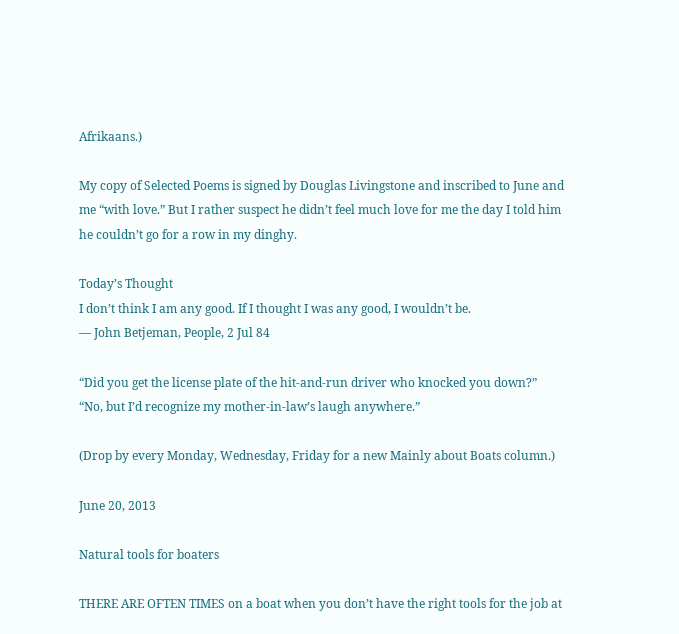Afrikaans.)

My copy of Selected Poems is signed by Douglas Livingstone and inscribed to June and me “with love.” But I rather suspect he didn’t feel much love for me the day I told him he couldn’t go for a row in my dinghy.

Today’s Thought
I don’t think I am any good. If I thought I was any good, I wouldn’t be.
— John Betjeman, People, 2 Jul 84

“Did you get the license plate of the hit-and-run driver who knocked you down?”
“No, but I’d recognize my mother-in-law’s laugh anywhere.”

(Drop by every Monday, Wednesday, Friday for a new Mainly about Boats column.)

June 20, 2013

Natural tools for boaters

THERE ARE OFTEN TIMES on a boat when you don’t have the right tools for the job at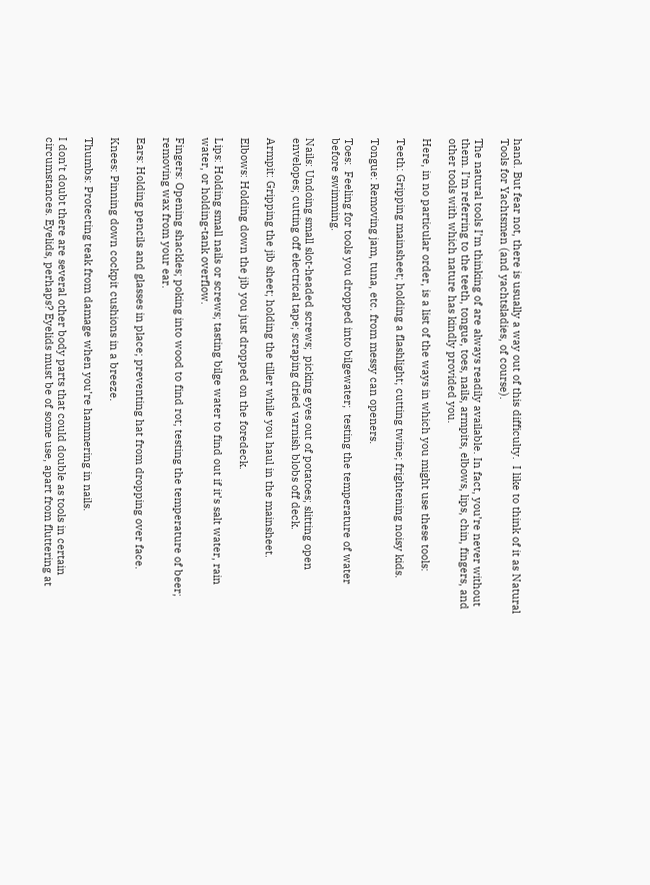hand. But fear not, there is usually a way out of this difficulty.  I like to think of it as Natural Tools for Yachtsmen (and yachtsladies, of course).

The natural tools I’m thinking of are always readily available. In fact, you’re never without them. I’m referring to the teeth, tongue, toes, nails, armpits, elbows, lips, chin, fingers, and other tools with which nature has kindly provided you.

Here, in no particular order, is a list of the ways in which you might use these tools:

Teeth: Gripping mainsheet; holding a flashlight; cutting twine; frightening noisy kids.

Tongue: Removing jam, tuna, etc. from messy can openers.

Toes:  Feeling for tools you dropped into bilgewater;  testing the temperature of water before swimming.

Nails: Undoing small slot-headed screws;  picking eyes out of potatoes; slitting open envelopes; cutting off electrical tape; scraping dried varnish blobs off deck.

Armpit: Gripping the jib sheet; holding the tiller while you haul in the mainsheet.

Elbows: Holding down the jib you just dropped on the foredeck.

Lips: Holding small nails or screws; tasting bilge water to find out if it’s salt water, rain water, or holding-tank overflow.

Fingers: Opening shackles; poking into wood to find rot; testing the temperature of beer;  removing wax from your ear.

Ears: Holding pencils and glasses in place; preventing hat from dropping over face.

Knees: Pinning down cockpit cushions in a breeze.

Thumbs: Protecting teak from damage when you’re hammering in nails.

I don’t doubt there are several other body parts that could double as tools in certain circumstances. Eyelids, perhaps? Eyelids must be of some use, apart from fluttering at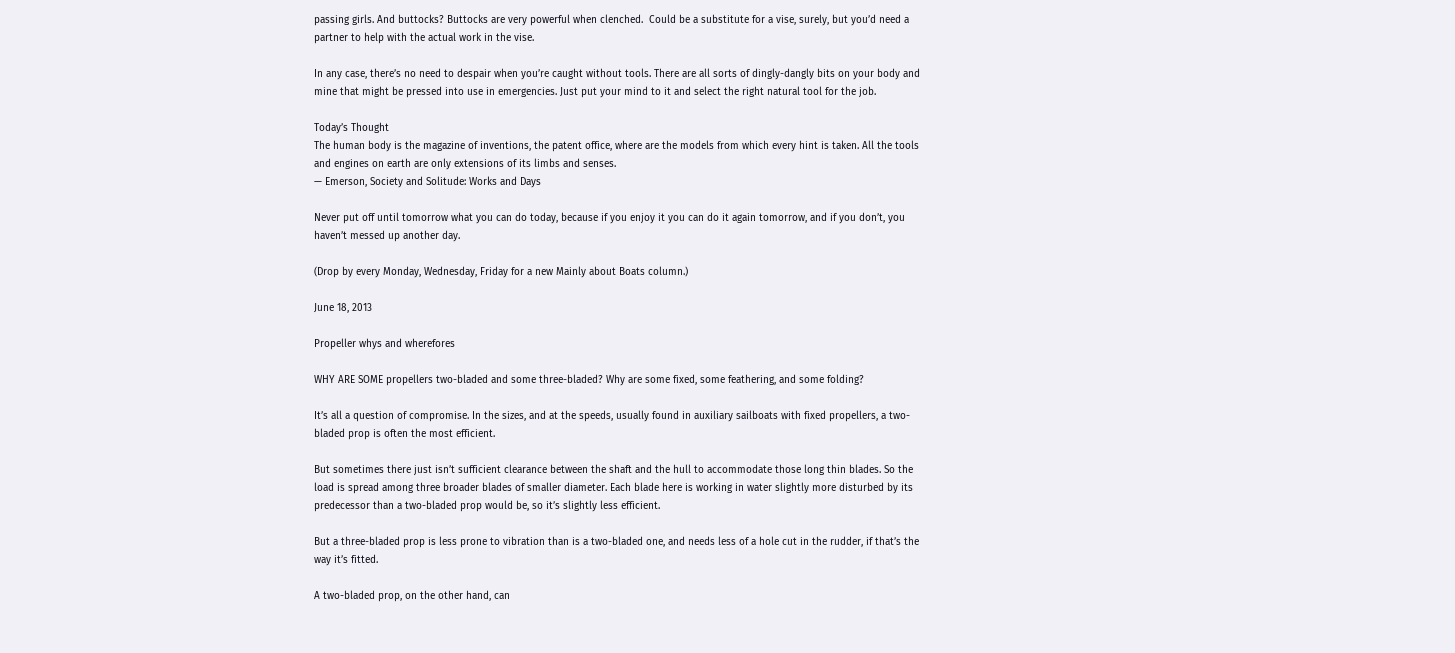passing girls. And buttocks? Buttocks are very powerful when clenched.  Could be a substitute for a vise, surely, but you’d need a partner to help with the actual work in the vise.

In any case, there’s no need to despair when you’re caught without tools. There are all sorts of dingly-dangly bits on your body and mine that might be pressed into use in emergencies. Just put your mind to it and select the right natural tool for the job.

Today’s Thought
The human body is the magazine of inventions, the patent office, where are the models from which every hint is taken. All the tools and engines on earth are only extensions of its limbs and senses.
— Emerson, Society and Solitude: Works and Days

Never put off until tomorrow what you can do today, because if you enjoy it you can do it again tomorrow, and if you don’t, you haven’t messed up another day.

(Drop by every Monday, Wednesday, Friday for a new Mainly about Boats column.)

June 18, 2013

Propeller whys and wherefores

WHY ARE SOME propellers two-bladed and some three-bladed? Why are some fixed, some feathering, and some folding?

It’s all a question of compromise. In the sizes, and at the speeds, usually found in auxiliary sailboats with fixed propellers, a two-bladed prop is often the most efficient.

But sometimes there just isn’t sufficient clearance between the shaft and the hull to accommodate those long thin blades. So the load is spread among three broader blades of smaller diameter. Each blade here is working in water slightly more disturbed by its predecessor than a two-bladed prop would be, so it’s slightly less efficient.

But a three-bladed prop is less prone to vibration than is a two-bladed one, and needs less of a hole cut in the rudder, if that’s the way it’s fitted.

A two-bladed prop, on the other hand, can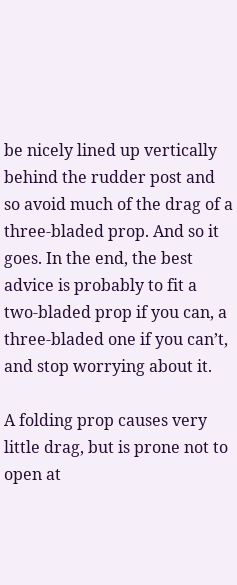be nicely lined up vertically behind the rudder post and so avoid much of the drag of a three-bladed prop. And so it goes. In the end, the best advice is probably to fit a two-bladed prop if you can, a three-bladed one if you can’t, and stop worrying about it.

A folding prop causes very little drag, but is prone not to open at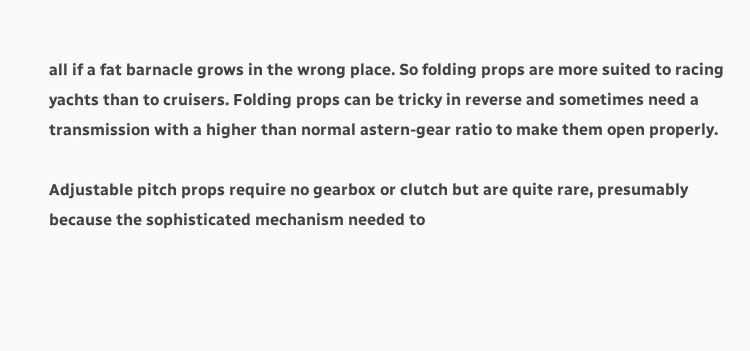all if a fat barnacle grows in the wrong place. So folding props are more suited to racing yachts than to cruisers. Folding props can be tricky in reverse and sometimes need a transmission with a higher than normal astern-gear ratio to make them open properly.

Adjustable pitch props require no gearbox or clutch but are quite rare, presumably because the sophisticated mechanism needed to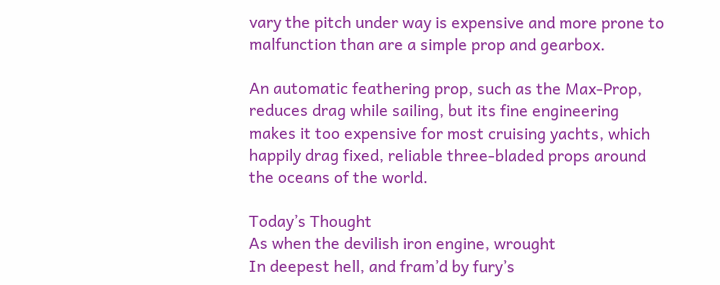vary the pitch under way is expensive and more prone to malfunction than are a simple prop and gearbox.

An automatic feathering prop, such as the Max-Prop, reduces drag while sailing, but its fine engineering makes it too expensive for most cruising yachts, which happily drag fixed, reliable three-bladed props around the oceans of the world.

Today’s Thought
As when the devilish iron engine, wrought
In deepest hell, and fram’d by fury’s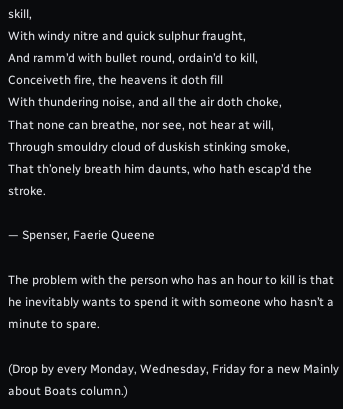skill,
With windy nitre and quick sulphur fraught,
And ramm’d with bullet round, ordain’d to kill,
Conceiveth fire, the heavens it doth fill
With thundering noise, and all the air doth choke,
That none can breathe, nor see, not hear at will,
Through smouldry cloud of duskish stinking smoke,
That th’onely breath him daunts, who hath escap’d the stroke.

— Spenser, Faerie Queene

The problem with the person who has an hour to kill is that he inevitably wants to spend it with someone who hasn’t a minute to spare.

(Drop by every Monday, Wednesday, Friday for a new Mainly about Boats column.)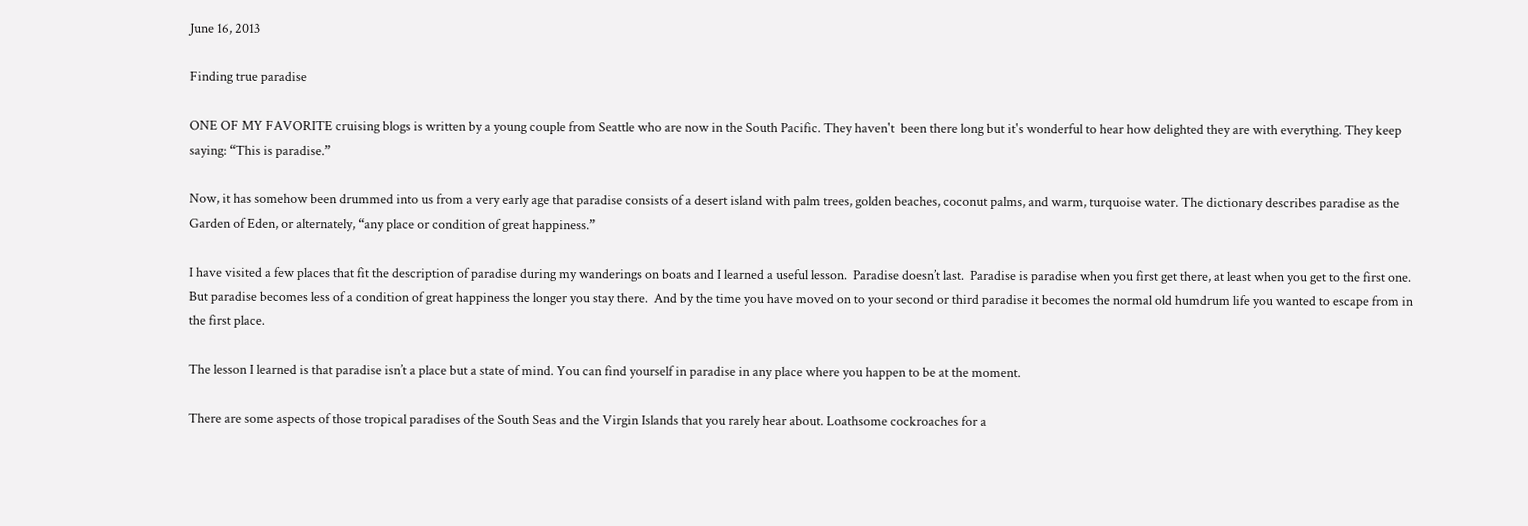June 16, 2013

Finding true paradise

ONE OF MY FAVORITE cruising blogs is written by a young couple from Seattle who are now in the South Pacific. They haven't  been there long but it's wonderful to hear how delighted they are with everything. They keep saying: “This is paradise.”

Now, it has somehow been drummed into us from a very early age that paradise consists of a desert island with palm trees, golden beaches, coconut palms, and warm, turquoise water. The dictionary describes paradise as the Garden of Eden, or alternately, “any place or condition of great happiness.”

I have visited a few places that fit the description of paradise during my wanderings on boats and I learned a useful lesson.  Paradise doesn’t last.  Paradise is paradise when you first get there, at least when you get to the first one. But paradise becomes less of a condition of great happiness the longer you stay there.  And by the time you have moved on to your second or third paradise it becomes the normal old humdrum life you wanted to escape from in the first place.

The lesson I learned is that paradise isn’t a place but a state of mind. You can find yourself in paradise in any place where you happen to be at the moment.

There are some aspects of those tropical paradises of the South Seas and the Virgin Islands that you rarely hear about. Loathsome cockroaches for a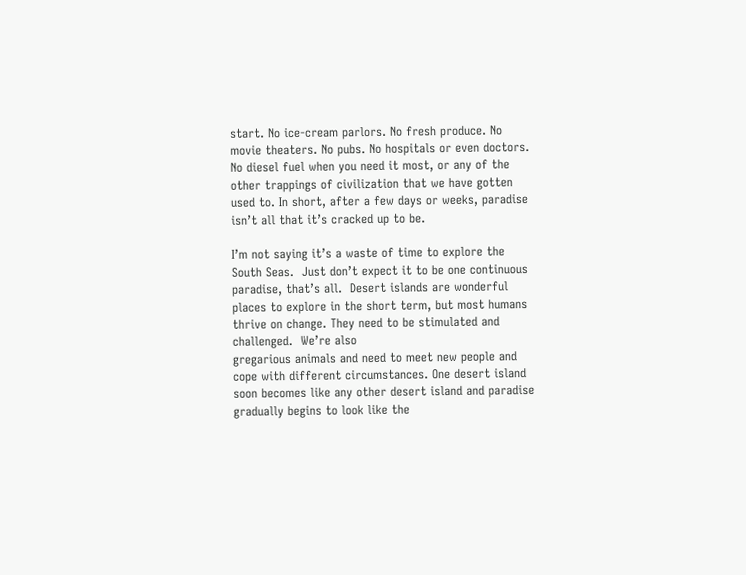start. No ice-cream parlors. No fresh produce. No movie theaters. No pubs. No hospitals or even doctors. No diesel fuel when you need it most, or any of the other trappings of civilization that we have gotten used to. In short, after a few days or weeks, paradise isn’t all that it’s cracked up to be.

I’m not saying it’s a waste of time to explore the South Seas.  Just don’t expect it to be one continuous paradise, that’s all.  Desert islands are wonderful places to explore in the short term, but most humans thrive on change. They need to be stimulated and challenged.  We’re also
gregarious animals and need to meet new people and cope with different circumstances. One desert island soon becomes like any other desert island and paradise gradually begins to look like the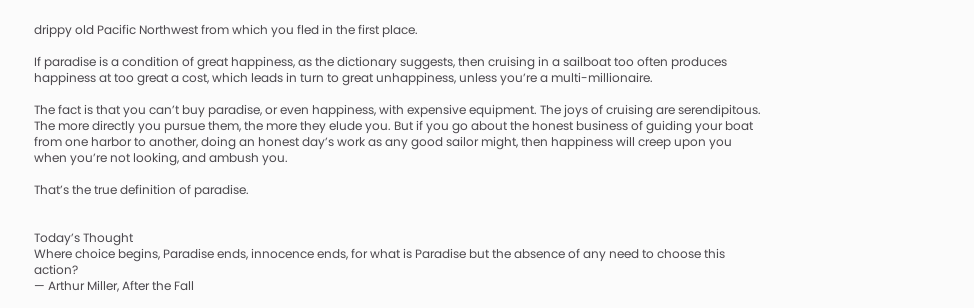drippy old Pacific Northwest from which you fled in the first place.

If paradise is a condition of great happiness, as the dictionary suggests, then cruising in a sailboat too often produces happiness at too great a cost, which leads in turn to great unhappiness, unless you’re a multi-millionaire.

The fact is that you can’t buy paradise, or even happiness, with expensive equipment. The joys of cruising are serendipitous. The more directly you pursue them, the more they elude you. But if you go about the honest business of guiding your boat from one harbor to another, doing an honest day’s work as any good sailor might, then happiness will creep upon you when you’re not looking, and ambush you.

That’s the true definition of paradise.


Today’s Thought
Where choice begins, Paradise ends, innocence ends, for what is Paradise but the absence of any need to choose this action?
— Arthur Miller, After the Fall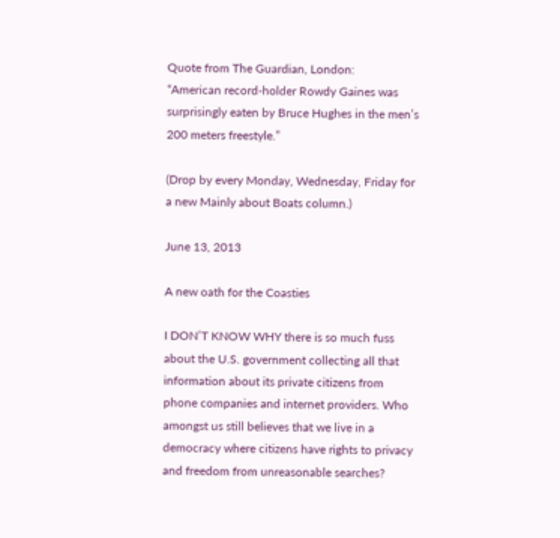Quote from The Guardian, London:
“American record-holder Rowdy Gaines was surprisingly eaten by Bruce Hughes in the men’s 200 meters freestyle.”

(Drop by every Monday, Wednesday, Friday for a new Mainly about Boats column.)

June 13, 2013

A new oath for the Coasties

I DON’T KNOW WHY there is so much fuss about the U.S. government collecting all that information about its private citizens from phone companies and internet providers. Who amongst us still believes that we live in a democracy where citizens have rights to privacy and freedom from unreasonable searches?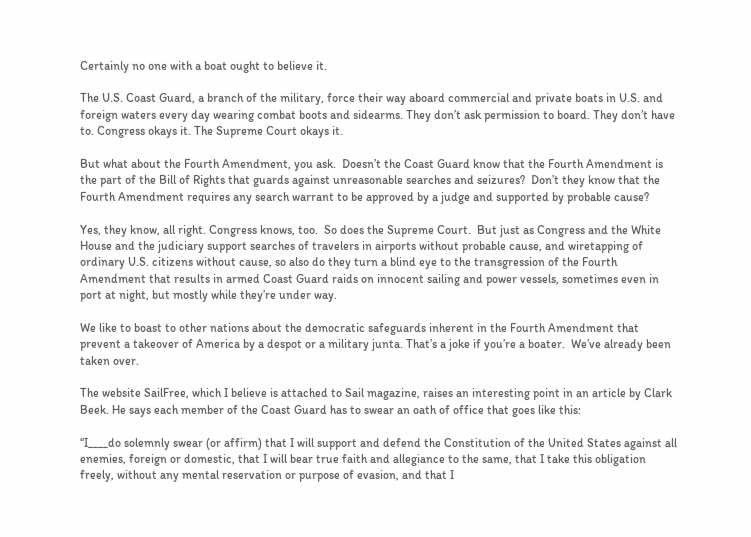Certainly no one with a boat ought to believe it.

The U.S. Coast Guard, a branch of the military, force their way aboard commercial and private boats in U.S. and foreign waters every day wearing combat boots and sidearms. They don’t ask permission to board. They don’t have to. Congress okays it. The Supreme Court okays it.

But what about the Fourth Amendment, you ask.  Doesn’t the Coast Guard know that the Fourth Amendment is the part of the Bill of Rights that guards against unreasonable searches and seizures?  Don’t they know that the Fourth Amendment requires any search warrant to be approved by a judge and supported by probable cause?

Yes, they know, all right. Congress knows, too.  So does the Supreme Court.  But just as Congress and the White House and the judiciary support searches of travelers in airports without probable cause, and wiretapping of ordinary U.S. citizens without cause, so also do they turn a blind eye to the transgression of the Fourth Amendment that results in armed Coast Guard raids on innocent sailing and power vessels, sometimes even in port at night, but mostly while they’re under way.

We like to boast to other nations about the democratic safeguards inherent in the Fourth Amendment that prevent a takeover of America by a despot or a military junta. That’s a joke if you’re a boater.  We’ve already been taken over.

The website SailFree, which I believe is attached to Sail magazine, raises an interesting point in an article by Clark Beek. He says each member of the Coast Guard has to swear an oath of office that goes like this:

“I____do solemnly swear (or affirm) that I will support and defend the Constitution of the United States against all enemies, foreign or domestic, that I will bear true faith and allegiance to the same, that I take this obligation freely, without any mental reservation or purpose of evasion, and that I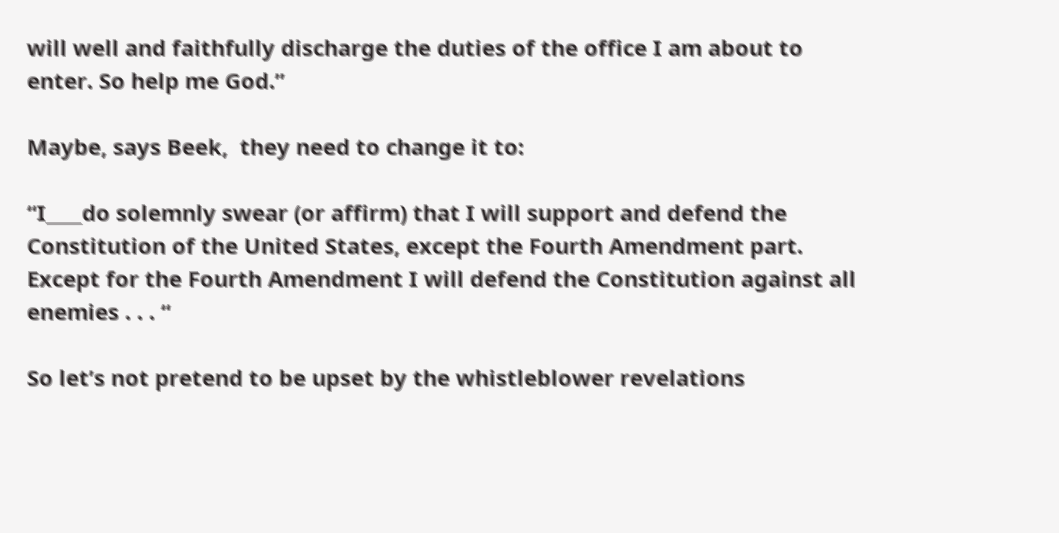will well and faithfully discharge the duties of the office I am about to enter. So help me God.”

Maybe, says Beek,  they need to change it to:

“I____do solemnly swear (or affirm) that I will support and defend the Constitution of the United States, except the Fourth Amendment part. Except for the Fourth Amendment I will defend the Constitution against all enemies . . . “

So let’s not pretend to be upset by the whistleblower revelations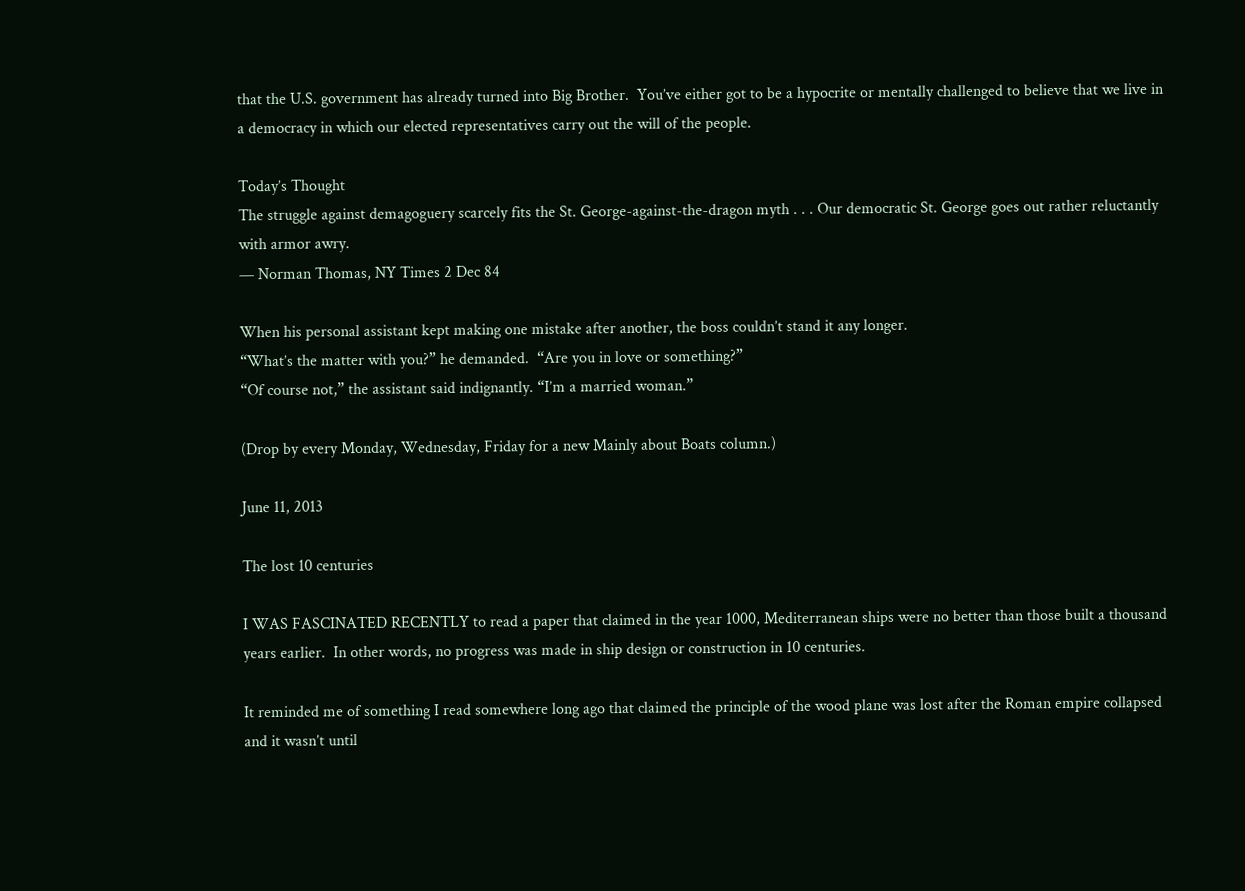that the U.S. government has already turned into Big Brother.  You’ve either got to be a hypocrite or mentally challenged to believe that we live in a democracy in which our elected representatives carry out the will of the people.

Today’s Thought
The struggle against demagoguery scarcely fits the St. George-against-the-dragon myth . . . Our democratic St. George goes out rather reluctantly with armor awry.
— Norman Thomas, NY Times 2 Dec 84

When his personal assistant kept making one mistake after another, the boss couldn’t stand it any longer.
“What’s the matter with you?” he demanded.  “Are you in love or something?”
“Of course not,” the assistant said indignantly. “I’m a married woman.”

(Drop by every Monday, Wednesday, Friday for a new Mainly about Boats column.)

June 11, 2013

The lost 10 centuries

I WAS FASCINATED RECENTLY to read a paper that claimed in the year 1000, Mediterranean ships were no better than those built a thousand years earlier.  In other words, no progress was made in ship design or construction in 10 centuries.

It reminded me of something I read somewhere long ago that claimed the principle of the wood plane was lost after the Roman empire collapsed and it wasn’t until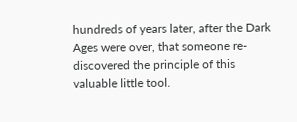hundreds of years later, after the Dark Ages were over, that someone re-discovered the principle of this valuable little tool.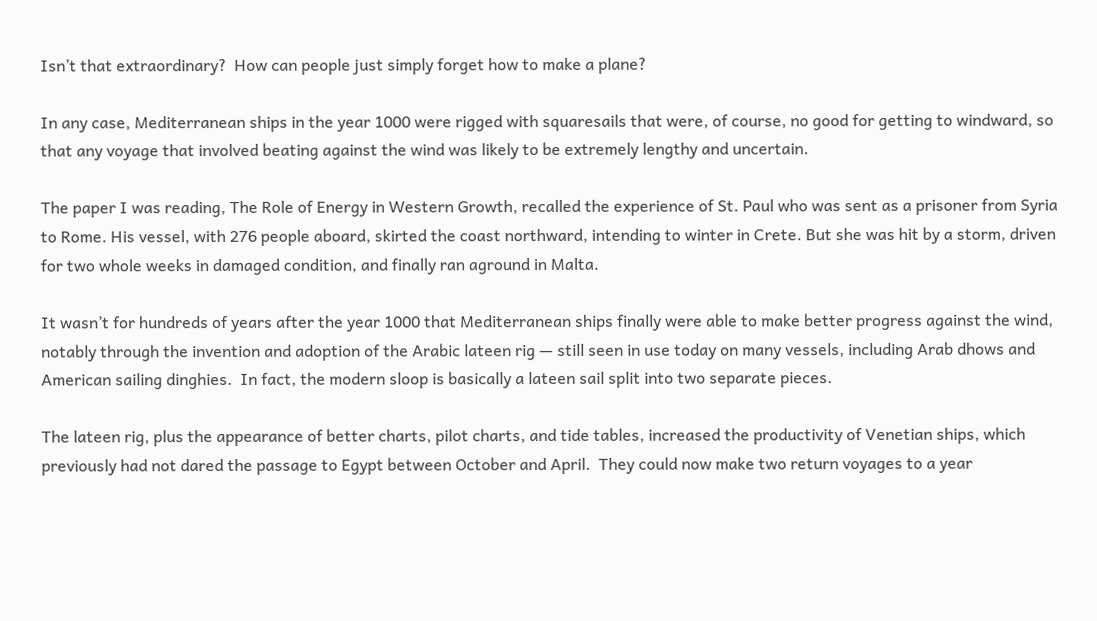Isn’t that extraordinary?  How can people just simply forget how to make a plane?

In any case, Mediterranean ships in the year 1000 were rigged with squaresails that were, of course, no good for getting to windward, so that any voyage that involved beating against the wind was likely to be extremely lengthy and uncertain.

The paper I was reading, The Role of Energy in Western Growth, recalled the experience of St. Paul who was sent as a prisoner from Syria to Rome. His vessel, with 276 people aboard, skirted the coast northward, intending to winter in Crete. But she was hit by a storm, driven for two whole weeks in damaged condition, and finally ran aground in Malta.

It wasn’t for hundreds of years after the year 1000 that Mediterranean ships finally were able to make better progress against the wind, notably through the invention and adoption of the Arabic lateen rig — still seen in use today on many vessels, including Arab dhows and American sailing dinghies.  In fact, the modern sloop is basically a lateen sail split into two separate pieces.

The lateen rig, plus the appearance of better charts, pilot charts, and tide tables, increased the productivity of Venetian ships, which previously had not dared the passage to Egypt between October and April.  They could now make two return voyages to a year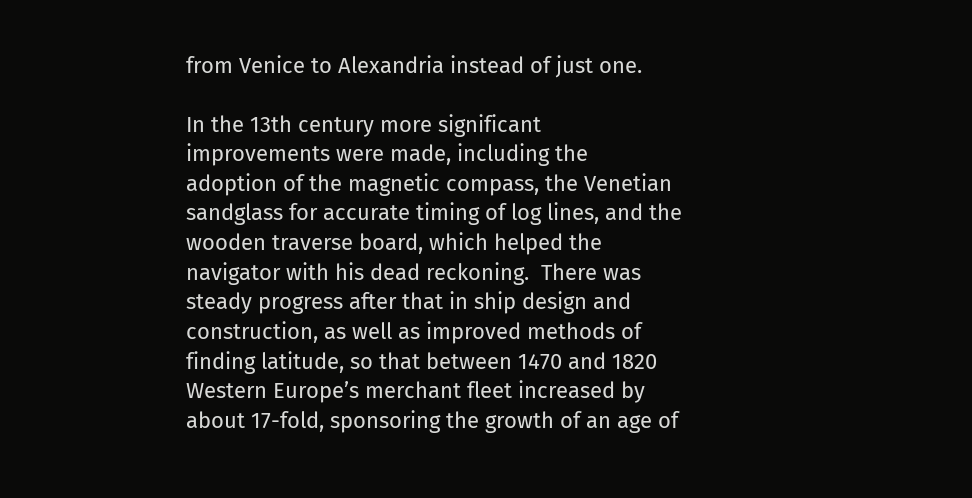from Venice to Alexandria instead of just one.

In the 13th century more significant improvements were made, including the adoption of the magnetic compass, the Venetian sandglass for accurate timing of log lines, and the wooden traverse board, which helped the navigator with his dead reckoning.  There was steady progress after that in ship design and construction, as well as improved methods of finding latitude, so that between 1470 and 1820 Western Europe’s merchant fleet increased by about 17-fold, sponsoring the growth of an age of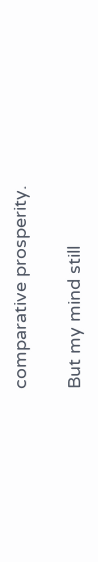comparative prosperity.

But my mind still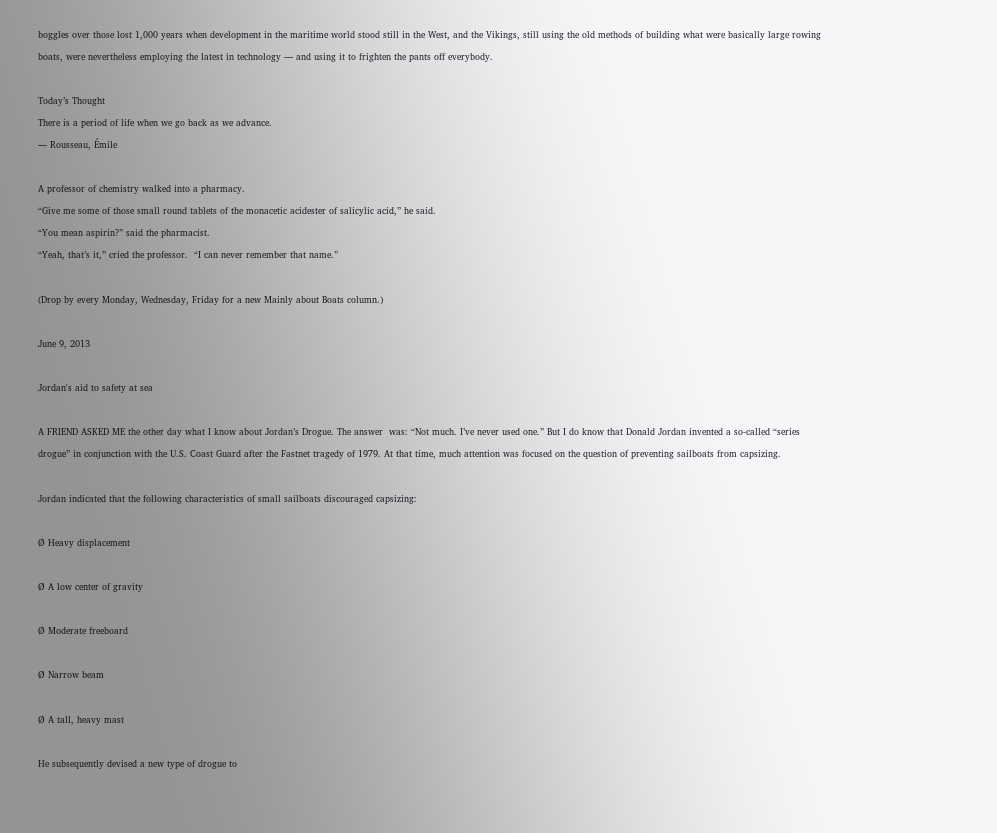boggles over those lost 1,000 years when development in the maritime world stood still in the West, and the Vikings, still using the old methods of building what were basically large rowing boats, were nevertheless employing the latest in technology — and using it to frighten the pants off everybody.

Today’s Thought
There is a period of life when we go back as we advance.
— Rousseau, Émile

A professor of chemistry walked into a pharmacy.
“Give me some of those small round tablets of the monacetic acidester of salicylic acid,” he said.
“You mean aspirin?” said the pharmacist.
“Yeah, that’s it,” cried the professor.  “I can never remember that name.”

(Drop by every Monday, Wednesday, Friday for a new Mainly about Boats column.)

June 9, 2013

Jordan's aid to safety at sea

A FRIEND ASKED ME the other day what I know about Jordan’s Drogue. The answer  was: “Not much. I’ve never used one.” But I do know that Donald Jordan invented a so-called “series drogue” in conjunction with the U.S. Coast Guard after the Fastnet tragedy of 1979. At that time, much attention was focused on the question of preventing sailboats from capsizing.

Jordan indicated that the following characteristics of small sailboats discouraged capsizing:

Ø Heavy displacement

Ø A low center of gravity

Ø Moderate freeboard

Ø Narrow beam

Ø A tall, heavy mast

He subsequently devised a new type of drogue to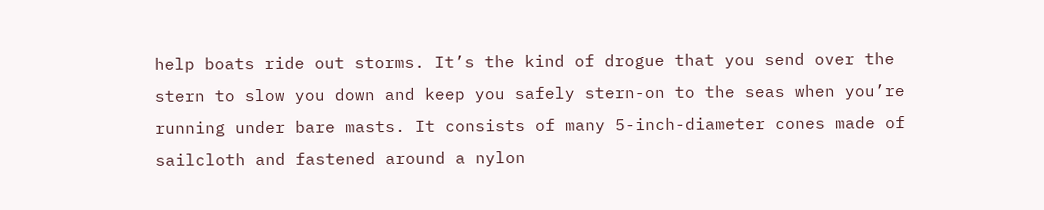help boats ride out storms. It’s the kind of drogue that you send over the stern to slow you down and keep you safely stern-on to the seas when you’re running under bare masts. It consists of many 5-inch-diameter cones made of sailcloth and fastened around a nylon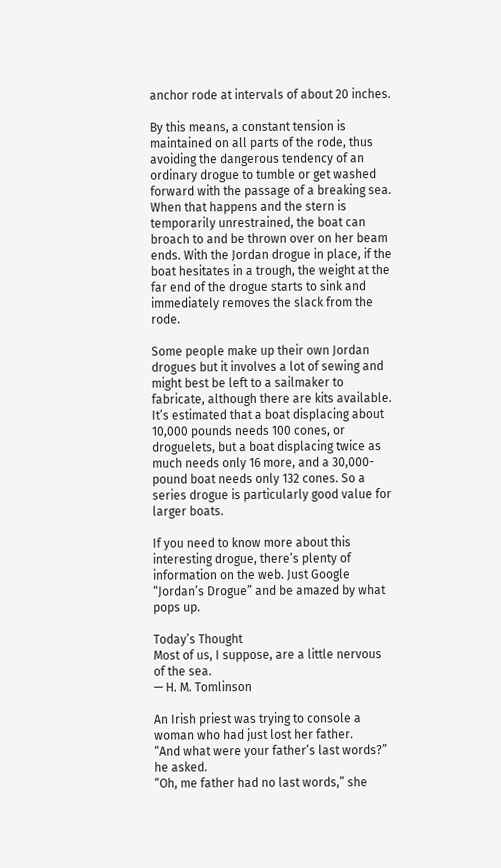anchor rode at intervals of about 20 inches.

By this means, a constant tension is maintained on all parts of the rode, thus avoiding the dangerous tendency of an ordinary drogue to tumble or get washed forward with the passage of a breaking sea. When that happens and the stern is temporarily unrestrained, the boat can broach to and be thrown over on her beam ends. With the Jordan drogue in place, if the boat hesitates in a trough, the weight at the far end of the drogue starts to sink and immediately removes the slack from the rode.

Some people make up their own Jordan drogues but it involves a lot of sewing and might best be left to a sailmaker to fabricate, although there are kits available. It’s estimated that a boat displacing about 10,000 pounds needs 100 cones, or droguelets, but a boat displacing twice as much needs only 16 more, and a 30,000-pound boat needs only 132 cones. So a series drogue is particularly good value for larger boats.

If you need to know more about this interesting drogue, there’s plenty of information on the web. Just Google “Jordan’s Drogue” and be amazed by what pops up.

Today’s Thought
Most of us, I suppose, are a little nervous of the sea.
— H. M. Tomlinson

An Irish priest was trying to console a woman who had just lost her father.
“And what were your father’s last words?” he asked.
“Oh, me father had no last words,” she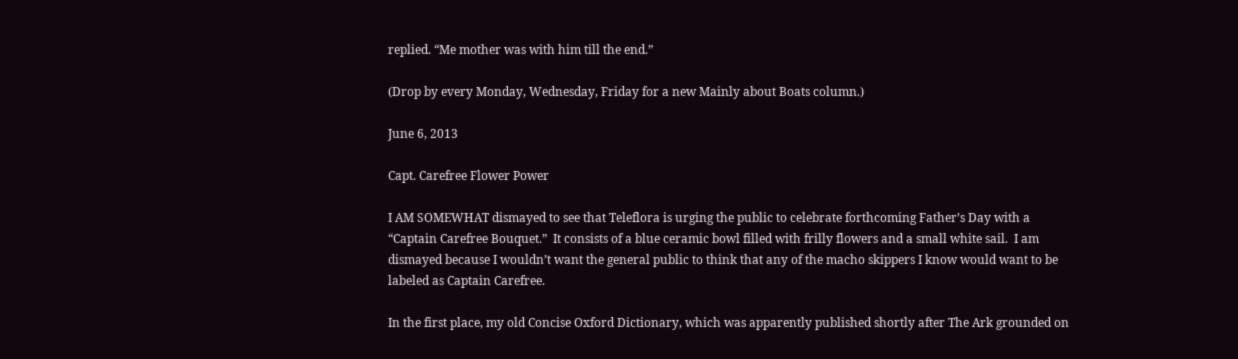replied. “Me mother was with him till the end.”

(Drop by every Monday, Wednesday, Friday for a new Mainly about Boats column.)

June 6, 2013

Capt. Carefree Flower Power

I AM SOMEWHAT dismayed to see that Teleflora is urging the public to celebrate forthcoming Father’s Day with a “Captain Carefree Bouquet.”  It consists of a blue ceramic bowl filled with frilly flowers and a small white sail.  I am dismayed because I wouldn’t want the general public to think that any of the macho skippers I know would want to be labeled as Captain Carefree.

In the first place, my old Concise Oxford Dictionary, which was apparently published shortly after The Ark grounded on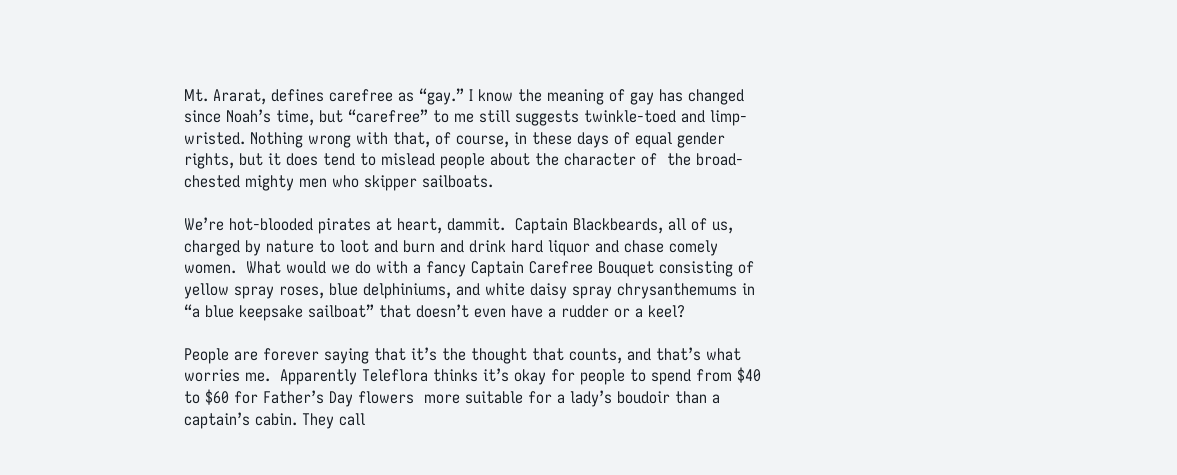Mt. Ararat, defines carefree as “gay.” I know the meaning of gay has changed since Noah’s time, but “carefree” to me still suggests twinkle-toed and limp-wristed. Nothing wrong with that, of course, in these days of equal gender rights, but it does tend to mislead people about the character of  the broad-chested mighty men who skipper sailboats.

We’re hot-blooded pirates at heart, dammit.  Captain Blackbeards, all of us, charged by nature to loot and burn and drink hard liquor and chase comely women.  What would we do with a fancy Captain Carefree Bouquet consisting of yellow spray roses, blue delphiniums, and white daisy spray chrysanthemums in “a blue keepsake sailboat” that doesn’t even have a rudder or a keel?

People are forever saying that it’s the thought that counts, and that’s what worries me.  Apparently Teleflora thinks it’s okay for people to spend from $40 to $60 for Father’s Day flowers  more suitable for a lady’s boudoir than a captain’s cabin. They call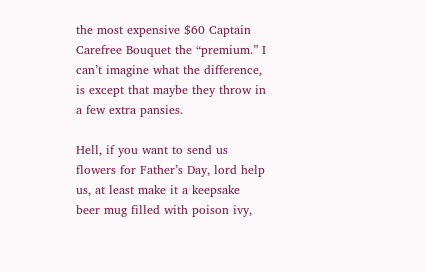the most expensive $60 Captain Carefree Bouquet the “premium.” I can’t imagine what the difference, is except that maybe they throw in a few extra pansies.

Hell, if you want to send us flowers for Father’s Day, lord help us, at least make it a keepsake beer mug filled with poison ivy,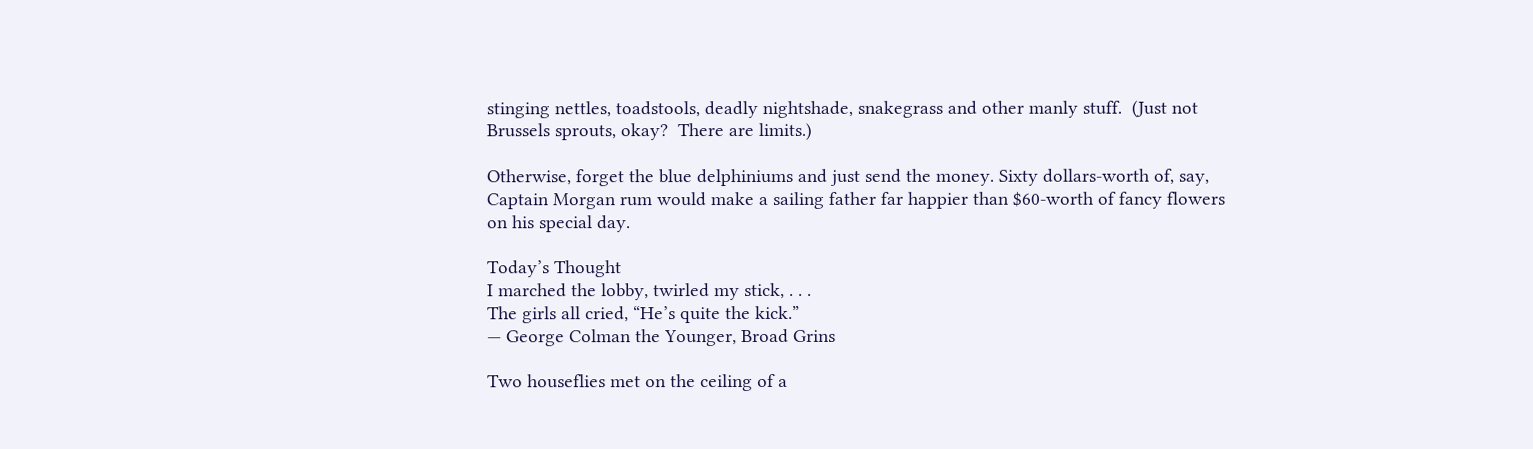stinging nettles, toadstools, deadly nightshade, snakegrass and other manly stuff.  (Just not Brussels sprouts, okay?  There are limits.)

Otherwise, forget the blue delphiniums and just send the money. Sixty dollars-worth of, say, Captain Morgan rum would make a sailing father far happier than $60-worth of fancy flowers on his special day.

Today’s Thought
I marched the lobby, twirled my stick, . . .
The girls all cried, “He’s quite the kick.”
— George Colman the Younger, Broad Grins

Two houseflies met on the ceiling of a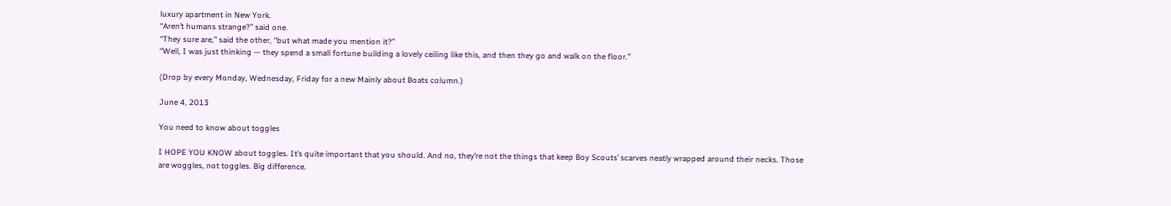luxury apartment in New York.
“Aren’t humans strange?” said one.
“They sure are,” said the other, “but what made you mention it?”
“Well, I was just thinking — they spend a small fortune building a lovely ceiling like this, and then they go and walk on the floor.”

(Drop by every Monday, Wednesday, Friday for a new Mainly about Boats column.)

June 4, 2013

You need to know about toggles

I HOPE YOU KNOW about toggles. It’s quite important that you should. And no, they’re not the things that keep Boy Scouts’ scarves neatly wrapped around their necks. Those are woggles, not toggles. Big difference.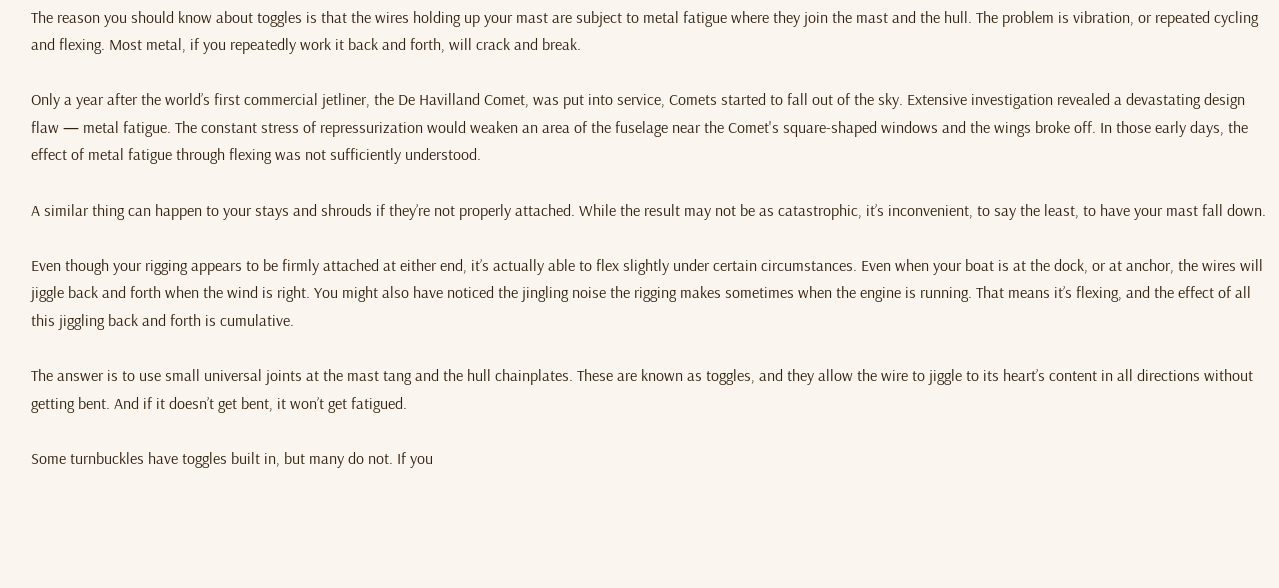The reason you should know about toggles is that the wires holding up your mast are subject to metal fatigue where they join the mast and the hull. The problem is vibration, or repeated cycling and flexing. Most metal, if you repeatedly work it back and forth, will crack and break.

Only a year after the world’s first commercial jetliner, the De Havilland Comet, was put into service, Comets started to fall out of the sky. Extensive investigation revealed a devastating design flaw — metal fatigue. The constant stress of repressurization would weaken an area of the fuselage near the Comet's square-shaped windows and the wings broke off. In those early days, the effect of metal fatigue through flexing was not sufficiently understood.

A similar thing can happen to your stays and shrouds if they’re not properly attached. While the result may not be as catastrophic, it’s inconvenient, to say the least, to have your mast fall down.

Even though your rigging appears to be firmly attached at either end, it’s actually able to flex slightly under certain circumstances. Even when your boat is at the dock, or at anchor, the wires will jiggle back and forth when the wind is right. You might also have noticed the jingling noise the rigging makes sometimes when the engine is running. That means it’s flexing, and the effect of all this jiggling back and forth is cumulative.

The answer is to use small universal joints at the mast tang and the hull chainplates. These are known as toggles, and they allow the wire to jiggle to its heart’s content in all directions without getting bent. And if it doesn’t get bent, it won’t get fatigued.

Some turnbuckles have toggles built in, but many do not. If you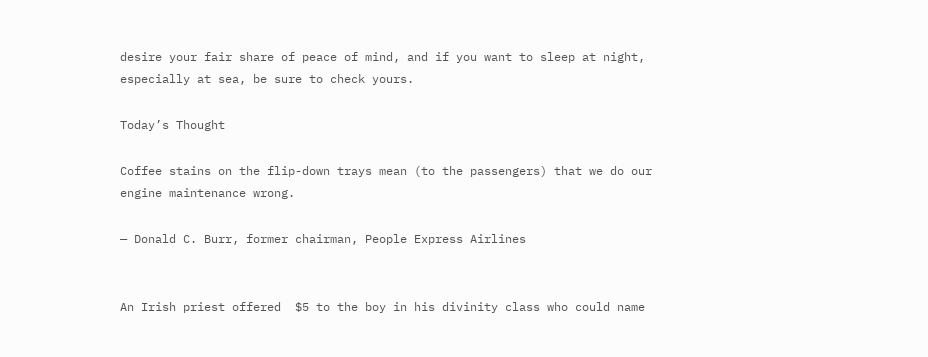desire your fair share of peace of mind, and if you want to sleep at night, especially at sea, be sure to check yours.

Today’s Thought

Coffee stains on the flip-down trays mean (to the passengers) that we do our engine maintenance wrong.

— Donald C. Burr, former chairman, People Express Airlines


An Irish priest offered  $5 to the boy in his divinity class who could name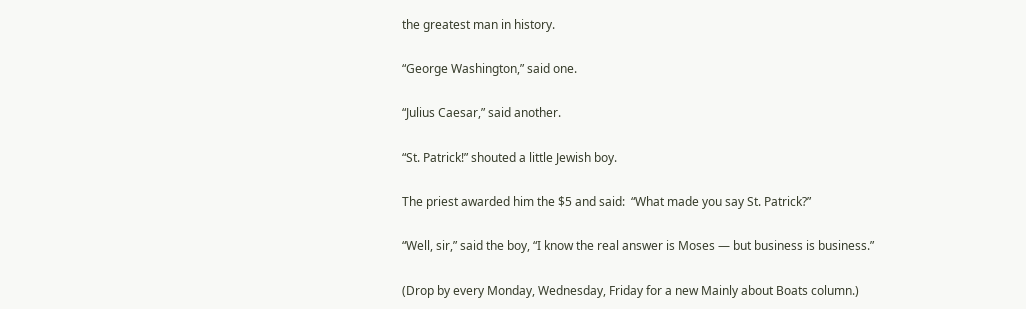the greatest man in history.

“George Washington,” said one.

“Julius Caesar,” said another.

“St. Patrick!” shouted a little Jewish boy.

The priest awarded him the $5 and said:  “What made you say St. Patrick?”

“Well, sir,” said the boy, “I know the real answer is Moses — but business is business.”

(Drop by every Monday, Wednesday, Friday for a new Mainly about Boats column.)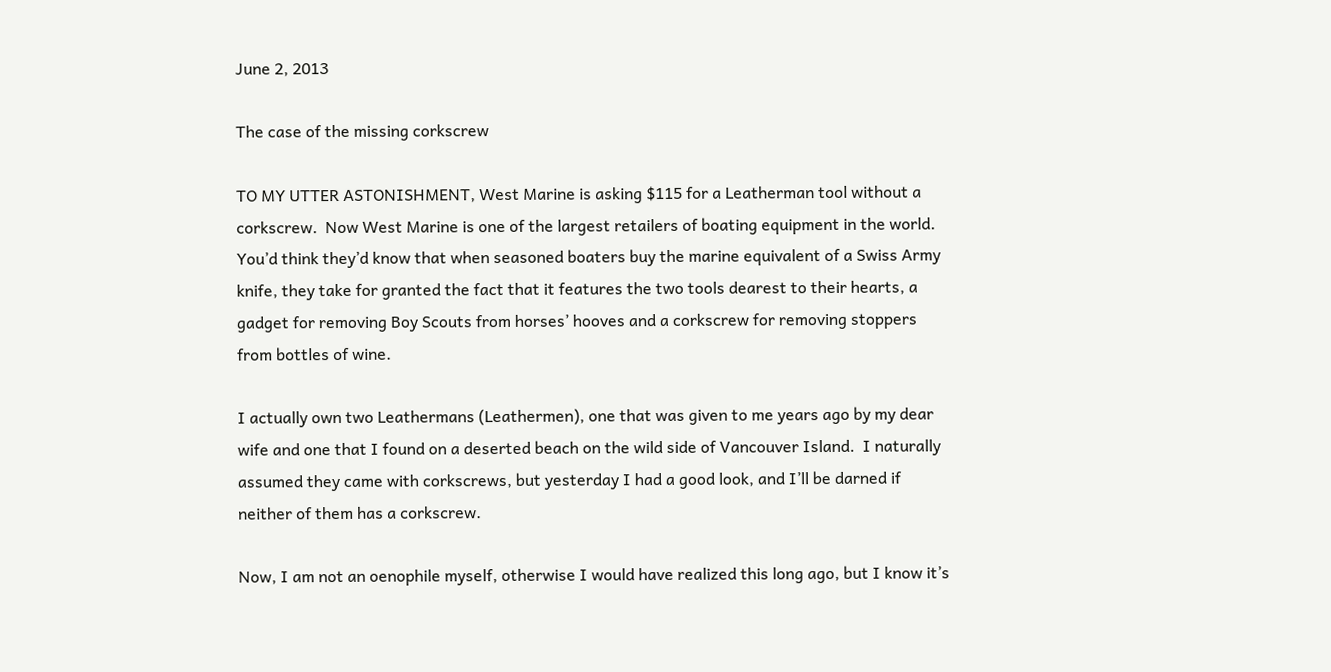June 2, 2013

The case of the missing corkscrew

TO MY UTTER ASTONISHMENT, West Marine is asking $115 for a Leatherman tool without a corkscrew.  Now West Marine is one of the largest retailers of boating equipment in the world. You’d think they’d know that when seasoned boaters buy the marine equivalent of a Swiss Army knife, they take for granted the fact that it features the two tools dearest to their hearts, a gadget for removing Boy Scouts from horses’ hooves and a corkscrew for removing stoppers from bottles of wine.

I actually own two Leathermans (Leathermen), one that was given to me years ago by my dear wife and one that I found on a deserted beach on the wild side of Vancouver Island.  I naturally assumed they came with corkscrews, but yesterday I had a good look, and I’ll be darned if neither of them has a corkscrew.

Now, I am not an oenophile myself, otherwise I would have realized this long ago, but I know it’s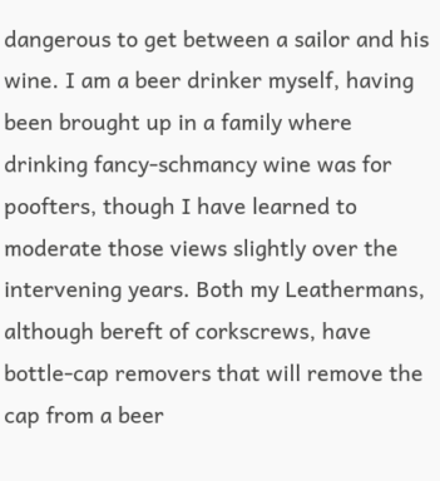dangerous to get between a sailor and his wine. I am a beer drinker myself, having been brought up in a family where drinking fancy-schmancy wine was for poofters, though I have learned to moderate those views slightly over the intervening years. Both my Leathermans, although bereft of corkscrews, have bottle-cap removers that will remove the cap from a beer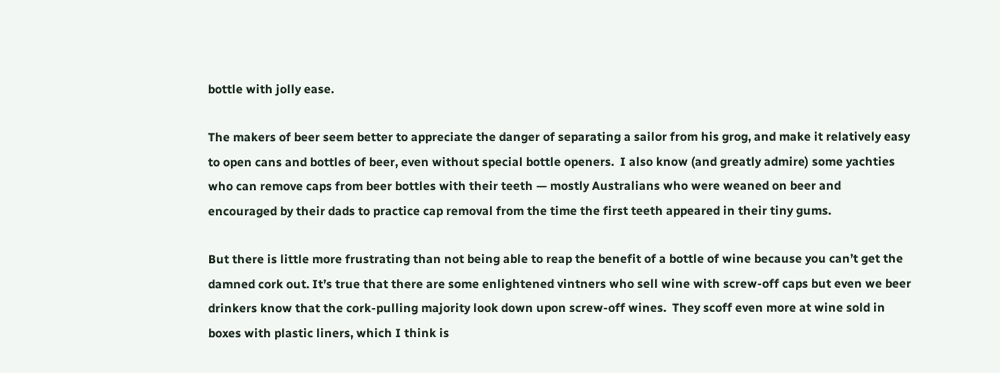bottle with jolly ease.

The makers of beer seem better to appreciate the danger of separating a sailor from his grog, and make it relatively easy to open cans and bottles of beer, even without special bottle openers.  I also know (and greatly admire) some yachties who can remove caps from beer bottles with their teeth — mostly Australians who were weaned on beer and  encouraged by their dads to practice cap removal from the time the first teeth appeared in their tiny gums.

But there is little more frustrating than not being able to reap the benefit of a bottle of wine because you can’t get the damned cork out. It’s true that there are some enlightened vintners who sell wine with screw-off caps but even we beer drinkers know that the cork-pulling majority look down upon screw-off wines.  They scoff even more at wine sold in boxes with plastic liners, which I think is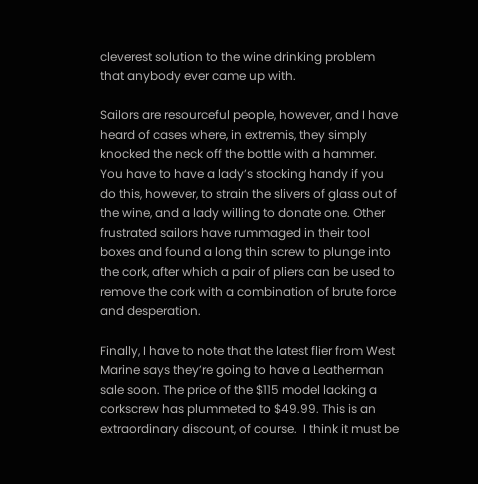cleverest solution to the wine drinking problem that anybody ever came up with.

Sailors are resourceful people, however, and I have heard of cases where, in extremis, they simply knocked the neck off the bottle with a hammer.  You have to have a lady’s stocking handy if you do this, however, to strain the slivers of glass out of the wine, and a lady willing to donate one. Other frustrated sailors have rummaged in their tool boxes and found a long thin screw to plunge into the cork, after which a pair of pliers can be used to remove the cork with a combination of brute force and desperation.

Finally, I have to note that the latest flier from West Marine says they’re going to have a Leatherman sale soon. The price of the $115 model lacking a corkscrew has plummeted to $49.99. This is an extraordinary discount, of course.  I think it must be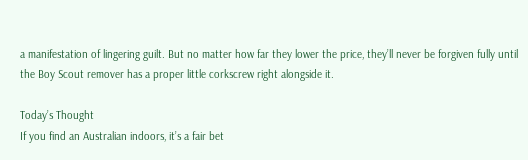a manifestation of lingering guilt. But no matter how far they lower the price, they’ll never be forgiven fully until the Boy Scout remover has a proper little corkscrew right alongside it.

Today’s Thought
If you find an Australian indoors, it’s a fair bet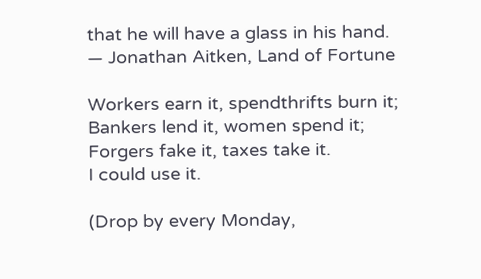that he will have a glass in his hand.
— Jonathan Aitken, Land of Fortune

Workers earn it, spendthrifts burn it;
Bankers lend it, women spend it;
Forgers fake it, taxes take it.
I could use it.

(Drop by every Monday,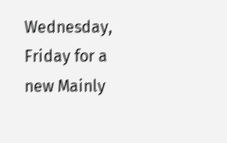Wednesday, Friday for a new Mainly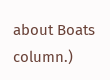about Boats column.)